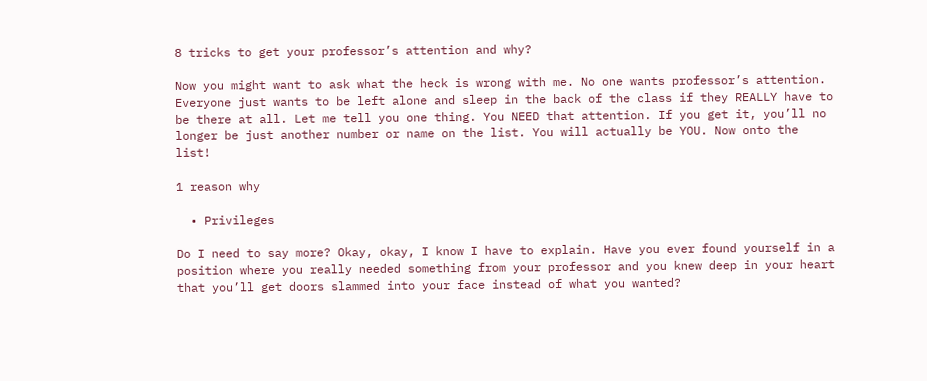8 tricks to get your professor’s attention and why?

Now you might want to ask what the heck is wrong with me. No one wants professor’s attention. Everyone just wants to be left alone and sleep in the back of the class if they REALLY have to be there at all. Let me tell you one thing. You NEED that attention. If you get it, you’ll no longer be just another number or name on the list. You will actually be YOU. Now onto the list!

1 reason why

  • Privileges

Do I need to say more? Okay, okay, I know I have to explain. Have you ever found yourself in a position where you really needed something from your professor and you knew deep in your heart that you’ll get doors slammed into your face instead of what you wanted?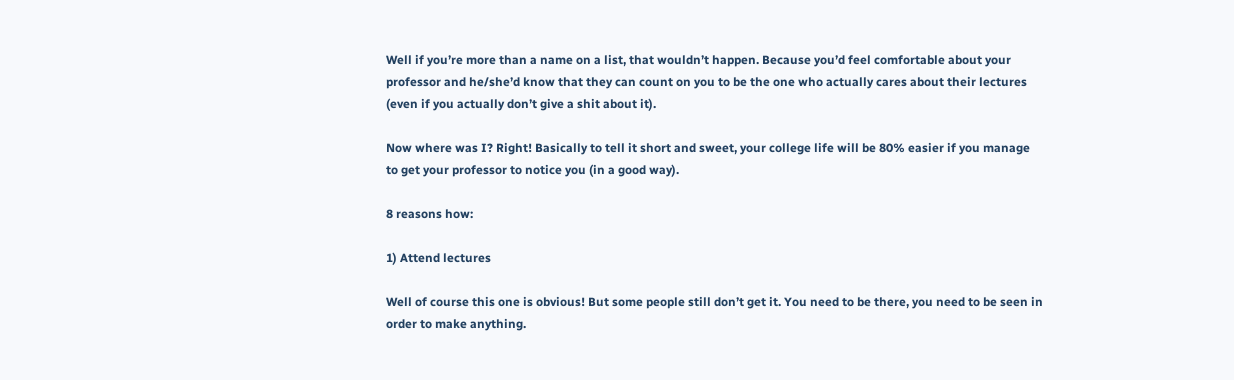Well if you’re more than a name on a list, that wouldn’t happen. Because you’d feel comfortable about your professor and he/she’d know that they can count on you to be the one who actually cares about their lectures (even if you actually don’t give a shit about it).

Now where was I? Right! Basically to tell it short and sweet, your college life will be 80% easier if you manage to get your professor to notice you (in a good way).

8 reasons how:

1) Attend lectures

Well of course this one is obvious! But some people still don’t get it. You need to be there, you need to be seen in order to make anything.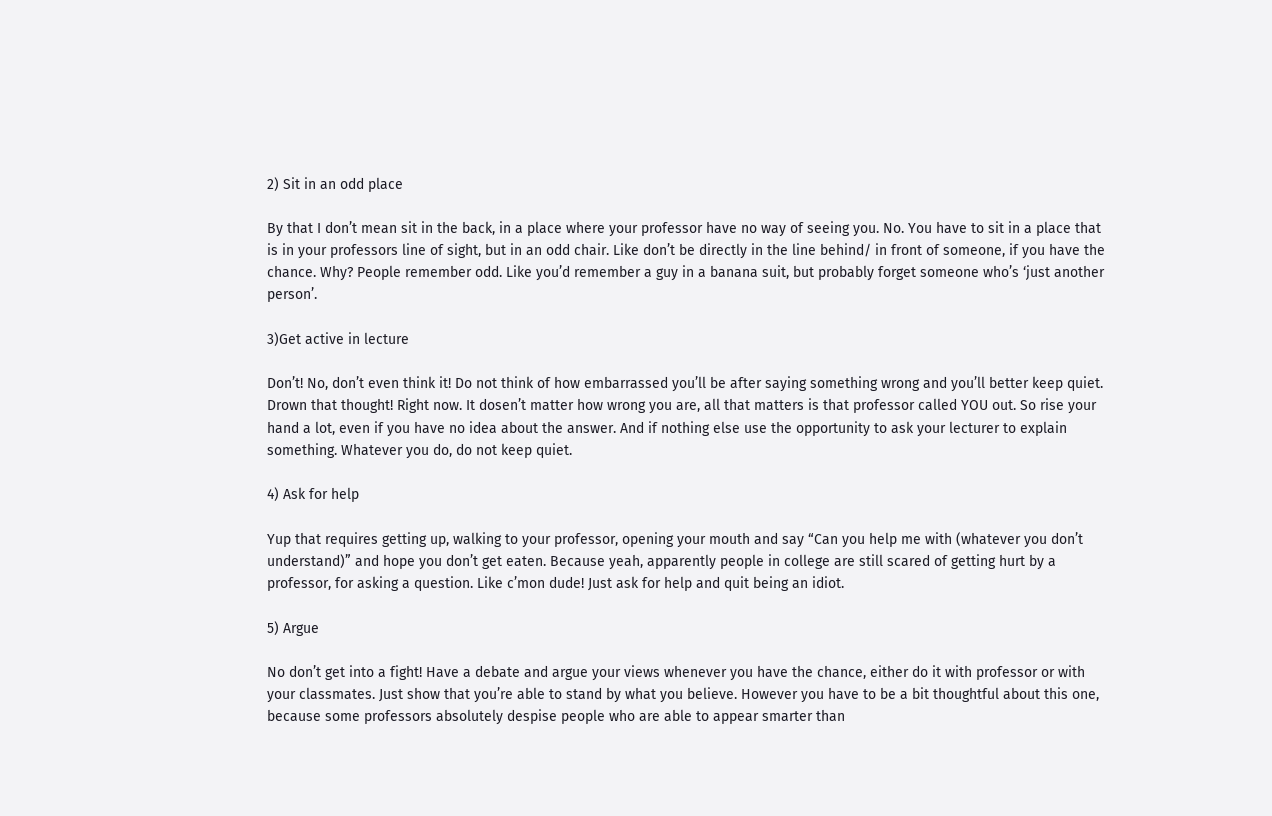2) Sit in an odd place

By that I don’t mean sit in the back, in a place where your professor have no way of seeing you. No. You have to sit in a place that is in your professors line of sight, but in an odd chair. Like don’t be directly in the line behind/ in front of someone, if you have the chance. Why? People remember odd. Like you’d remember a guy in a banana suit, but probably forget someone who’s ‘just another person’.

3)Get active in lecture

Don’t! No, don’t even think it! Do not think of how embarrassed you’ll be after saying something wrong and you’ll better keep quiet. Drown that thought! Right now. It dosen’t matter how wrong you are, all that matters is that professor called YOU out. So rise your hand a lot, even if you have no idea about the answer. And if nothing else use the opportunity to ask your lecturer to explain something. Whatever you do, do not keep quiet.

4) Ask for help

Yup that requires getting up, walking to your professor, opening your mouth and say “Can you help me with (whatever you don’t understand)” and hope you don’t get eaten. Because yeah, apparently people in college are still scared of getting hurt by a professor, for asking a question. Like c’mon dude! Just ask for help and quit being an idiot.

5) Argue

No don’t get into a fight! Have a debate and argue your views whenever you have the chance, either do it with professor or with your classmates. Just show that you’re able to stand by what you believe. However you have to be a bit thoughtful about this one, because some professors absolutely despise people who are able to appear smarter than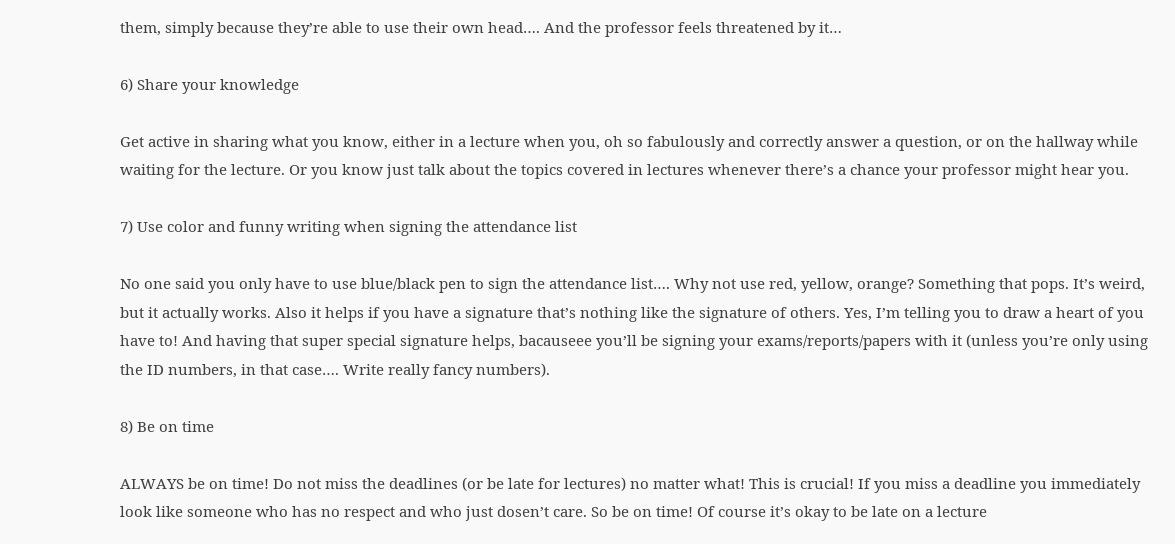them, simply because they’re able to use their own head…. And the professor feels threatened by it…

6) Share your knowledge

Get active in sharing what you know, either in a lecture when you, oh so fabulously and correctly answer a question, or on the hallway while waiting for the lecture. Or you know just talk about the topics covered in lectures whenever there’s a chance your professor might hear you.

7) Use color and funny writing when signing the attendance list

No one said you only have to use blue/black pen to sign the attendance list…. Why not use red, yellow, orange? Something that pops. It’s weird, but it actually works. Also it helps if you have a signature that’s nothing like the signature of others. Yes, I’m telling you to draw a heart of you have to! And having that super special signature helps, bacauseee you’ll be signing your exams/reports/papers with it (unless you’re only using the ID numbers, in that case…. Write really fancy numbers).

8) Be on time

ALWAYS be on time! Do not miss the deadlines (or be late for lectures) no matter what! This is crucial! If you miss a deadline you immediately look like someone who has no respect and who just dosen’t care. So be on time! Of course it’s okay to be late on a lecture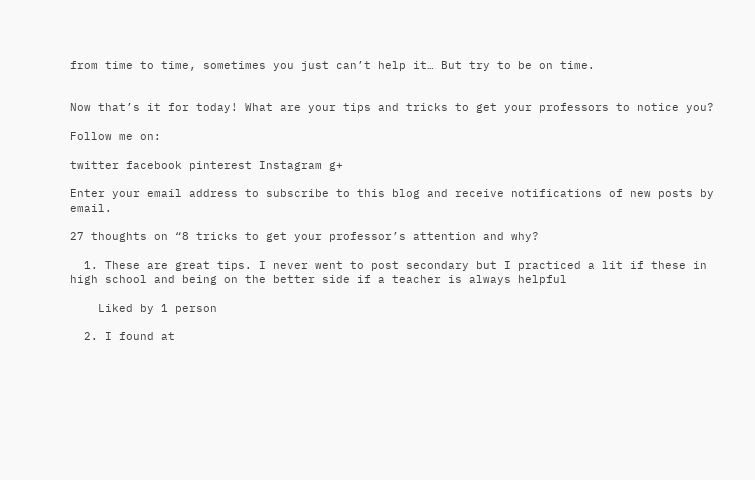from time to time, sometimes you just can’t help it… But try to be on time.


Now that’s it for today! What are your tips and tricks to get your professors to notice you?

Follow me on:

twitter facebook pinterest Instagram g+

Enter your email address to subscribe to this blog and receive notifications of new posts by email.

27 thoughts on “8 tricks to get your professor’s attention and why?

  1. These are great tips. I never went to post secondary but I practiced a lit if these in high school and being on the better side if a teacher is always helpful

    Liked by 1 person

  2. I found at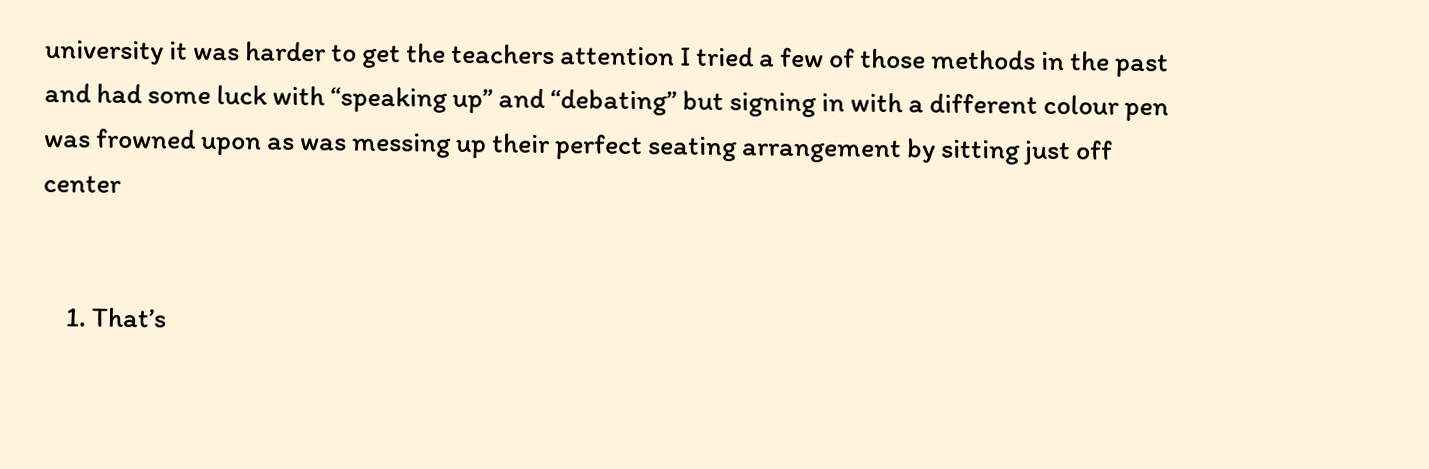university it was harder to get the teachers attention I tried a few of those methods in the past and had some luck with “speaking up” and “debating” but signing in with a different colour pen was frowned upon as was messing up their perfect seating arrangement by sitting just off center


    1. That’s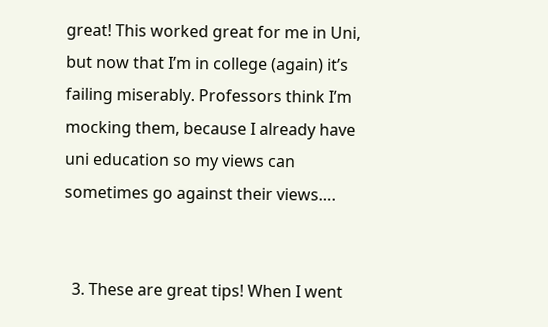great! This worked great for me in Uni, but now that I’m in college (again) it’s failing miserably. Professors think I’m mocking them, because I already have uni education so my views can sometimes go against their views….


  3. These are great tips! When I went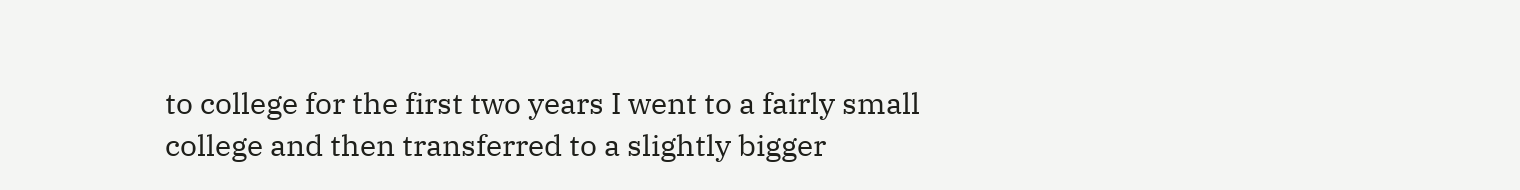to college for the first two years I went to a fairly small college and then transferred to a slightly bigger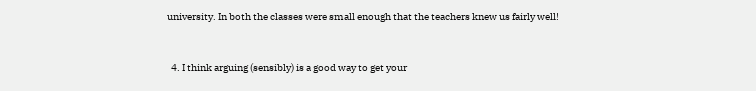university. In both the classes were small enough that the teachers knew us fairly well!


  4. I think arguing (sensibly) is a good way to get your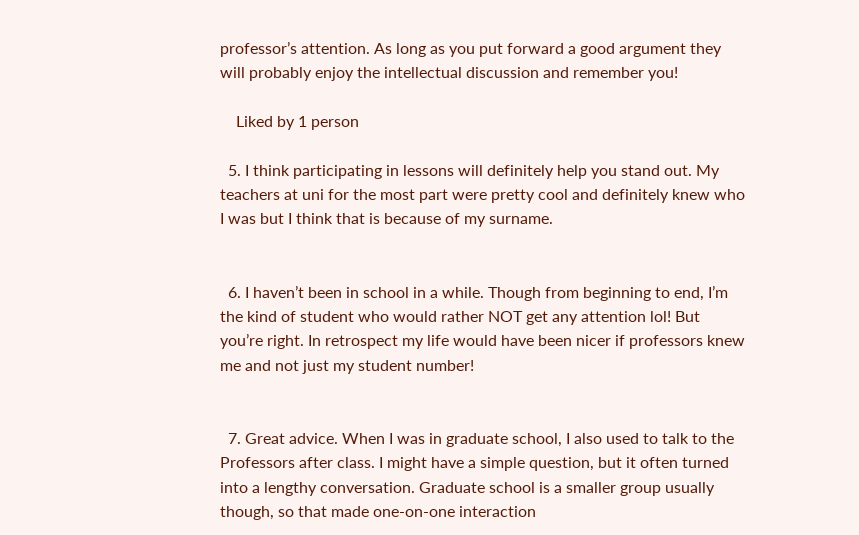professor’s attention. As long as you put forward a good argument they will probably enjoy the intellectual discussion and remember you!

    Liked by 1 person

  5. I think participating in lessons will definitely help you stand out. My teachers at uni for the most part were pretty cool and definitely knew who I was but I think that is because of my surname.


  6. I haven’t been in school in a while. Though from beginning to end, I’m the kind of student who would rather NOT get any attention lol! But you’re right. In retrospect my life would have been nicer if professors knew me and not just my student number!


  7. Great advice. When I was in graduate school, I also used to talk to the Professors after class. I might have a simple question, but it often turned into a lengthy conversation. Graduate school is a smaller group usually though, so that made one-on-one interaction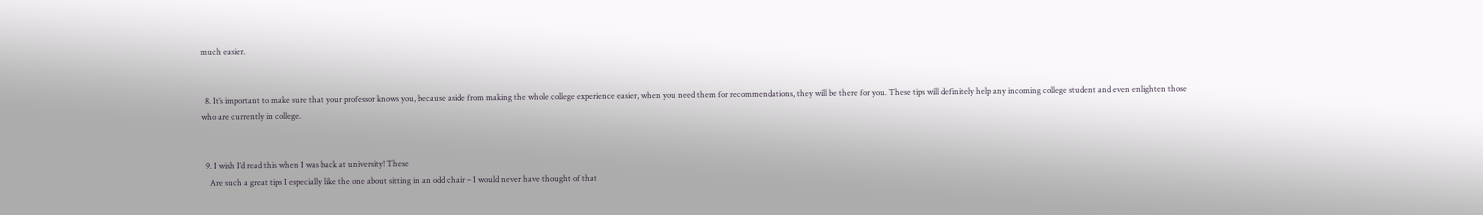much easier.


  8. It’s important to make sure that your professor knows you, because aside from making the whole college experience easier, when you need them for recommendations, they will be there for you. These tips will definitely help any incoming college student and even enlighten those who are currently in college.


  9. I wish I’d read this when I was back at university! These
    Are such a great tips I especially like the one about sitting in an odd chair – I would never have thought of that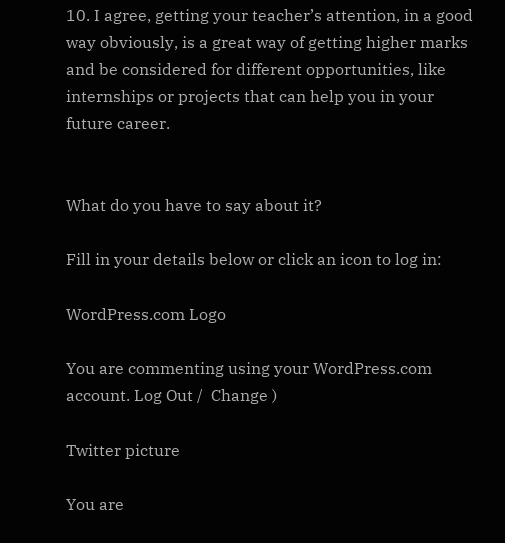10. I agree, getting your teacher’s attention, in a good way obviously, is a great way of getting higher marks and be considered for different opportunities, like internships or projects that can help you in your future career.


What do you have to say about it?

Fill in your details below or click an icon to log in:

WordPress.com Logo

You are commenting using your WordPress.com account. Log Out /  Change )

Twitter picture

You are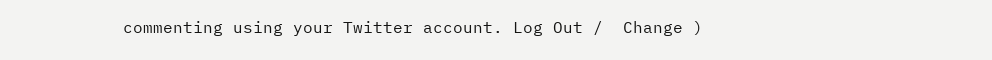commenting using your Twitter account. Log Out /  Change )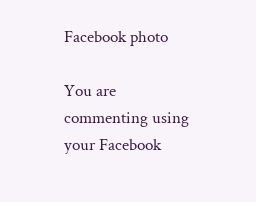Facebook photo

You are commenting using your Facebook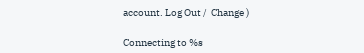account. Log Out /  Change )

Connecting to %s